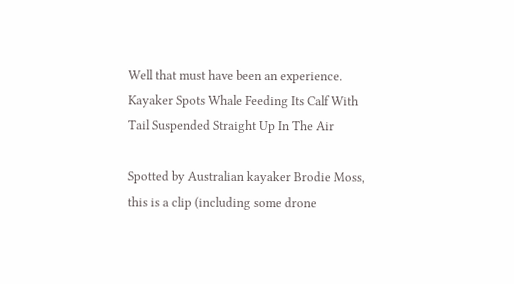Well that must have been an experience.
Kayaker Spots Whale Feeding Its Calf With Tail Suspended Straight Up In The Air

Spotted by Australian kayaker Brodie Moss, this is a clip (including some drone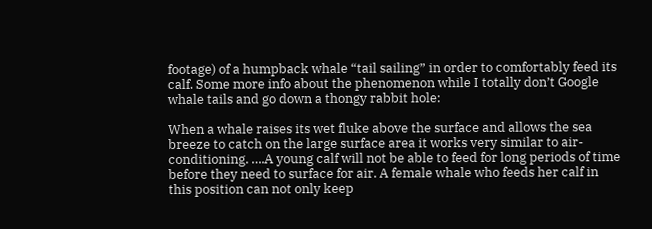footage) of a humpback whale “tail sailing” in order to comfortably feed its calf. Some more info about the phenomenon while I totally don’t Google whale tails and go down a thongy rabbit hole:

When a whale raises its wet fluke above the surface and allows the sea breeze to catch on the large surface area it works very similar to air-conditioning. ….A young calf will not be able to feed for long periods of time before they need to surface for air. A female whale who feeds her calf in this position can not only keep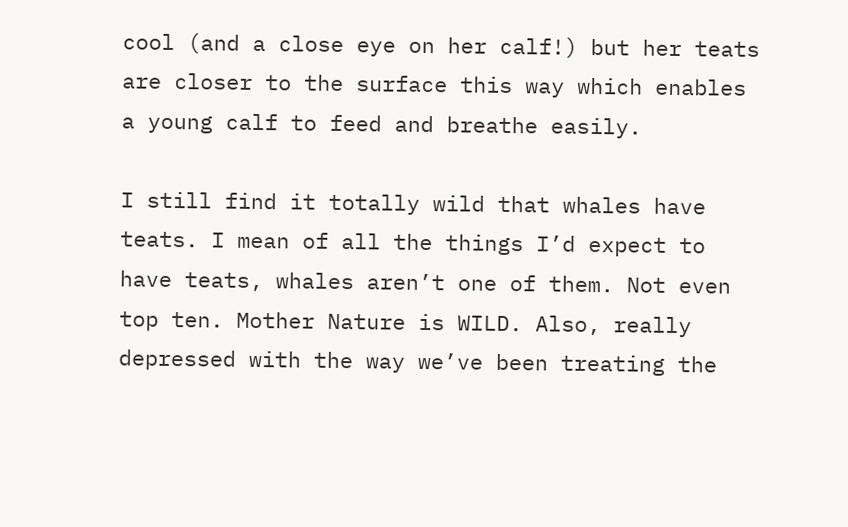cool (and a close eye on her calf!) but her teats are closer to the surface this way which enables a young calf to feed and breathe easily.

I still find it totally wild that whales have teats. I mean of all the things I’d expect to have teats, whales aren’t one of them. Not even top ten. Mother Nature is WILD. Also, really depressed with the way we’ve been treating the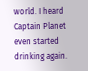world. I heard Captain Planet even started drinking again.